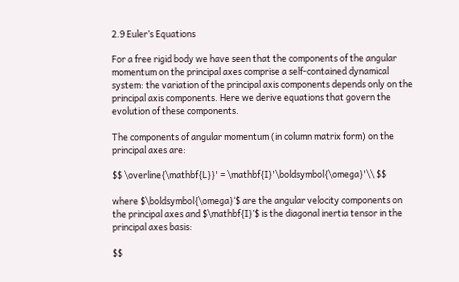2.9 Euler’s Equations

For a free rigid body we have seen that the components of the angular momentum on the principal axes comprise a self-contained dynamical system: the variation of the principal axis components depends only on the principal axis components. Here we derive equations that govern the evolution of these components.

The components of angular momentum (in column matrix form) on the principal axes are:

$$ \overline{\mathbf{L}}' = \mathbf{I}'\boldsymbol{\omega}'\\ $$

where $\boldsymbol{\omega}‘$ are the angular velocity components on the principal axes and $\mathbf{I}’$ is the diagonal inertia tensor in the principal axes basis:

$$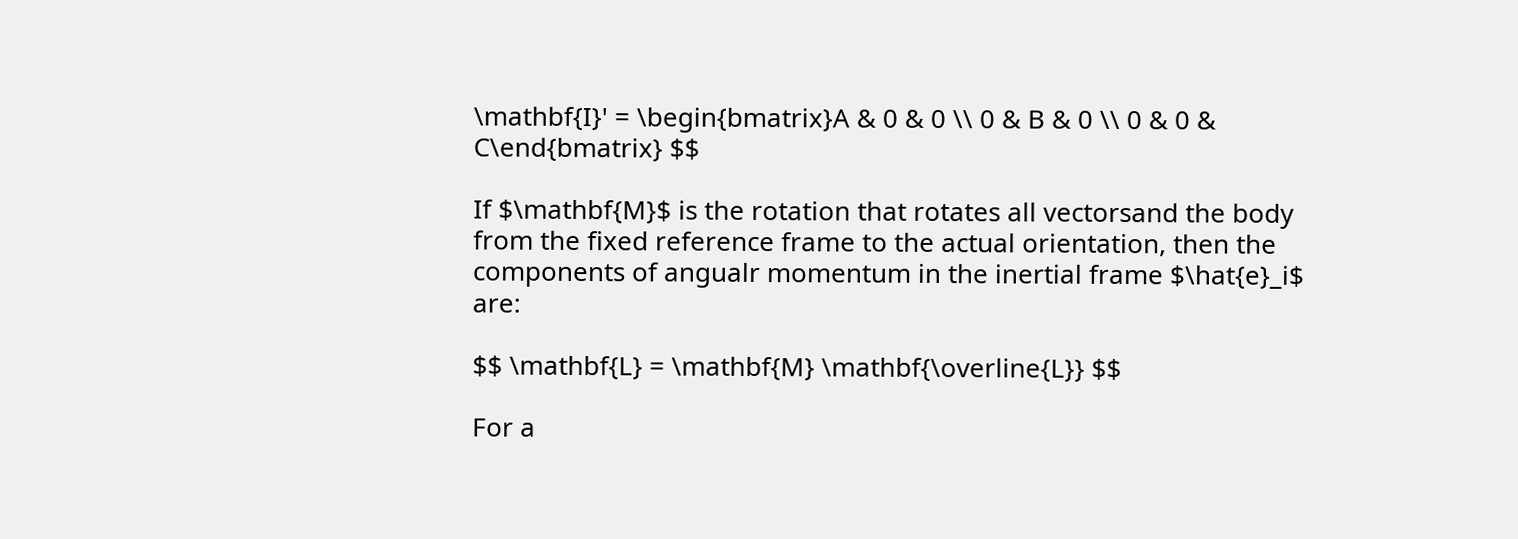\mathbf{I}' = \begin{bmatrix}A & 0 & 0 \\ 0 & B & 0 \\ 0 & 0 & C\end{bmatrix} $$

If $\mathbf{M}$ is the rotation that rotates all vectorsand the body from the fixed reference frame to the actual orientation, then the components of angualr momentum in the inertial frame $\hat{e}_i$ are:

$$ \mathbf{L} = \mathbf{M} \mathbf{\overline{L}} $$

For a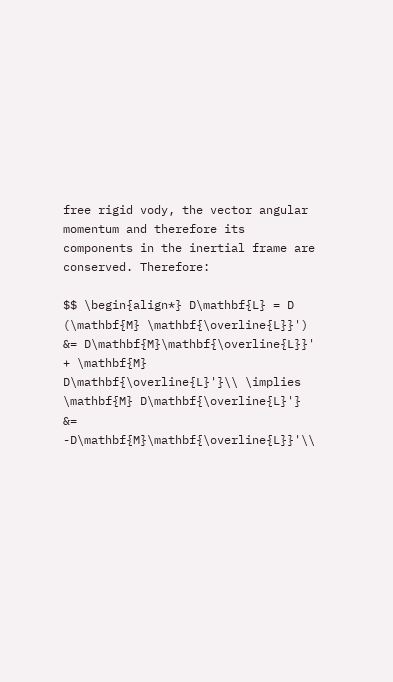free rigid vody, the vector angular momentum and therefore its components in the inertial frame are conserved. Therefore:

$$ \begin{align*} D\mathbf{L} = D (\mathbf{M} \mathbf{\overline{L}}') &= D\mathbf{M}\mathbf{\overline{L}}' + \mathbf{M} D\mathbf{\overline{L}'}\\ \implies \mathbf{M} D\mathbf{\overline{L}'} &= -D\mathbf{M}\mathbf{\overline{L}}'\\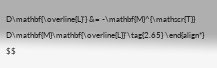D\mathbf{\overline{L}'} &= -\mathbf{M}^{\mathscr{T}} D\mathbf{M}\mathbf{\overline{L}}'\tag{2.65} \end{align*} $$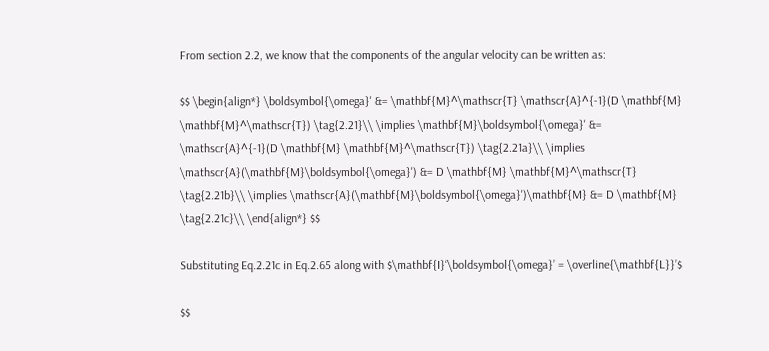From section 2.2, we know that the components of the angular velocity can be written as:

$$ \begin{align*} \boldsymbol{\omega}' &= \mathbf{M}^\mathscr{T} \mathscr{A}^{-1}(D \mathbf{M} \mathbf{M}^\mathscr{T}) \tag{2.21}\\ \implies \mathbf{M}\boldsymbol{\omega}' &= \mathscr{A}^{-1}(D \mathbf{M} \mathbf{M}^\mathscr{T}) \tag{2.21a}\\ \implies \mathscr{A}(\mathbf{M}\boldsymbol{\omega}') &= D \mathbf{M} \mathbf{M}^\mathscr{T} \tag{2.21b}\\ \implies \mathscr{A}(\mathbf{M}\boldsymbol{\omega}')\mathbf{M} &= D \mathbf{M} \tag{2.21c}\\ \end{align*} $$

Substituting Eq.2.21c in Eq.2.65 along with $\mathbf{I}‘\boldsymbol{\omega}’ = \overline{\mathbf{L}}’$

$$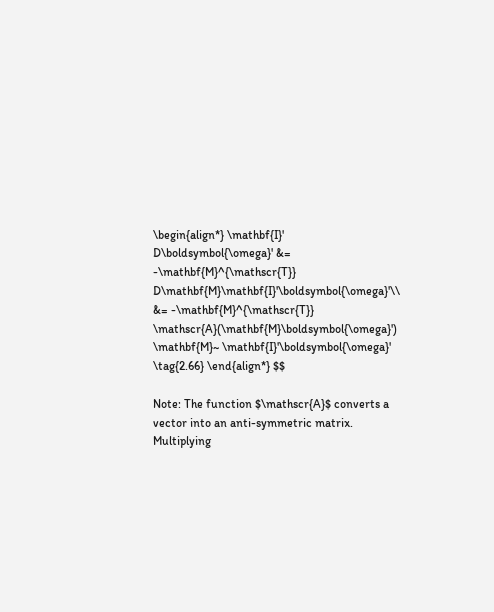\begin{align*} \mathbf{I}' D\boldsymbol{\omega}' &= -\mathbf{M}^{\mathscr{T}} D\mathbf{M}\mathbf{I}'\boldsymbol{\omega}'\\ &= -\mathbf{M}^{\mathscr{T}} \mathscr{A}(\mathbf{M}\boldsymbol{\omega}') \mathbf{M}~ \mathbf{I}'\boldsymbol{\omega}' \tag{2.66} \end{align*} $$

Note: The function $\mathscr{A}$ converts a vector into an anti-symmetric matrix. Multiplying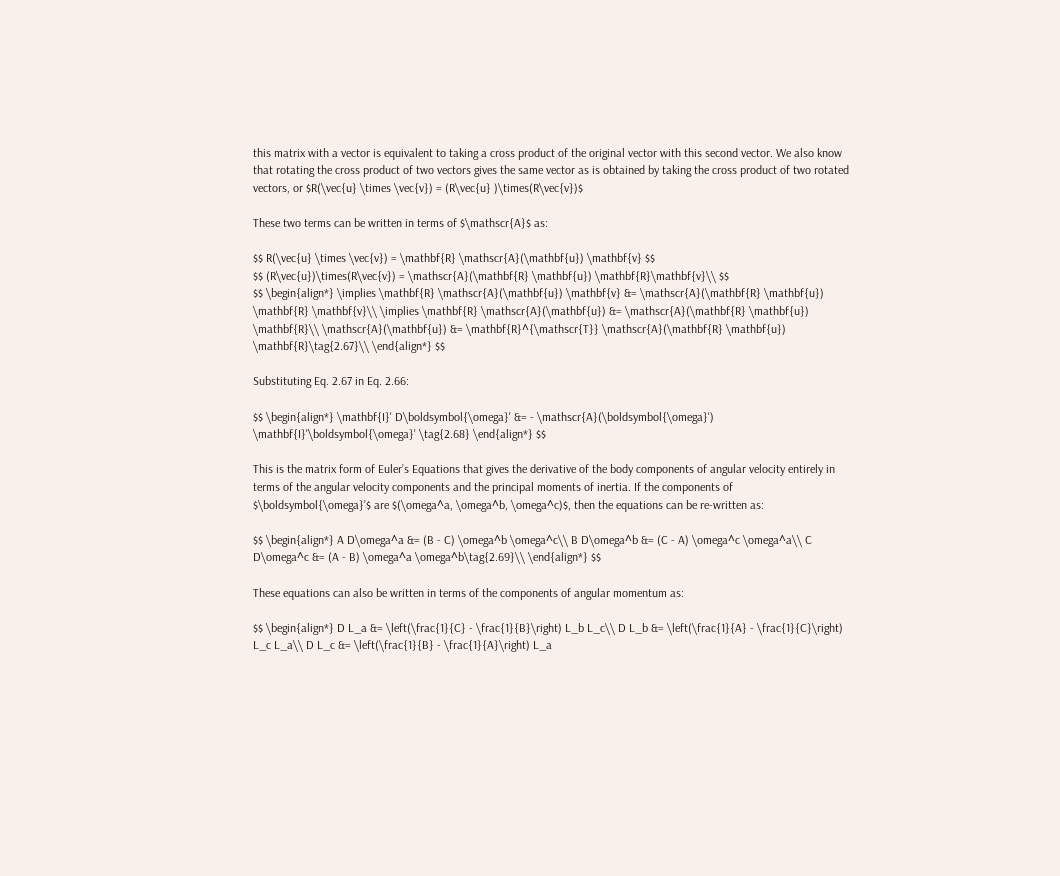this matrix with a vector is equivalent to taking a cross product of the original vector with this second vector. We also know that rotating the cross product of two vectors gives the same vector as is obtained by taking the cross product of two rotated vectors, or $R(\vec{u} \times \vec{v}) = (R\vec{u} )\times(R\vec{v})$

These two terms can be written in terms of $\mathscr{A}$ as:

$$ R(\vec{u} \times \vec{v}) = \mathbf{R} \mathscr{A}(\mathbf{u}) \mathbf{v} $$
$$ (R\vec{u})\times(R\vec{v}) = \mathscr{A}(\mathbf{R} \mathbf{u}) \mathbf{R}\mathbf{v}\\ $$
$$ \begin{align*} \implies \mathbf{R} \mathscr{A}(\mathbf{u}) \mathbf{v} &= \mathscr{A}(\mathbf{R} \mathbf{u}) \mathbf{R} \mathbf{v}\\ \implies \mathbf{R} \mathscr{A}(\mathbf{u}) &= \mathscr{A}(\mathbf{R} \mathbf{u}) \mathbf{R}\\ \mathscr{A}(\mathbf{u}) &= \mathbf{R}^{\mathscr{T}} \mathscr{A}(\mathbf{R} \mathbf{u}) \mathbf{R}\tag{2.67}\\ \end{align*} $$

Substituting Eq. 2.67 in Eq. 2.66:

$$ \begin{align*} \mathbf{I}' D\boldsymbol{\omega}' &= - \mathscr{A}(\boldsymbol{\omega}') \mathbf{I}'\boldsymbol{\omega}' \tag{2.68} \end{align*} $$

This is the matrix form of Euler’s Equations that gives the derivative of the body components of angular velocity entirely in terms of the angular velocity components and the principal moments of inertia. If the components of $\boldsymbol{\omega}’$ are $(\omega^a, \omega^b, \omega^c)$, then the equations can be re-written as:

$$ \begin{align*} A D\omega^a &= (B - C) \omega^b \omega^c\\ B D\omega^b &= (C - A) \omega^c \omega^a\\ C D\omega^c &= (A - B) \omega^a \omega^b\tag{2.69}\\ \end{align*} $$

These equations can also be written in terms of the components of angular momentum as:

$$ \begin{align*} D L_a &= \left(\frac{1}{C} - \frac{1}{B}\right) L_b L_c\\ D L_b &= \left(\frac{1}{A} - \frac{1}{C}\right) L_c L_a\\ D L_c &= \left(\frac{1}{B} - \frac{1}{A}\right) L_a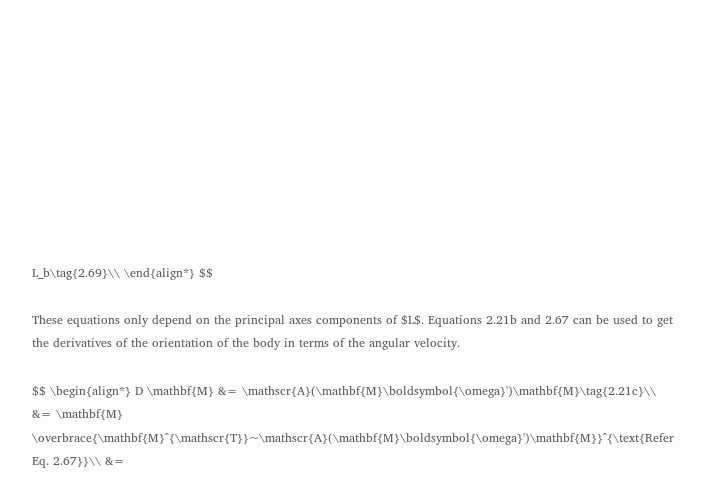L_b\tag{2.69}\\ \end{align*} $$

These equations only depend on the principal axes components of $L$. Equations 2.21b and 2.67 can be used to get the derivatives of the orientation of the body in terms of the angular velocity.

$$ \begin{align*} D \mathbf{M} &= \mathscr{A}(\mathbf{M}\boldsymbol{\omega}')\mathbf{M}\tag{2.21c}\\ &= \mathbf{M} \overbrace{\mathbf{M}^{\mathscr{T}}~\mathscr{A}(\mathbf{M}\boldsymbol{\omega}')\mathbf{M}}^{\text{Refer Eq. 2.67}}\\ &=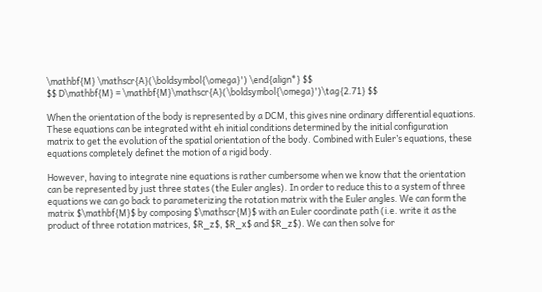\mathbf{M} \mathscr{A}(\boldsymbol{\omega}') \end{align*} $$
$$ D\mathbf{M} = \mathbf{M}\mathscr{A}(\boldsymbol{\omega}')\tag{2.71} $$

When the orientation of the body is represented by a DCM, this gives nine ordinary differential equations. These equations can be integrated witht eh initial conditions determined by the initial configuration matrix to get the evolution of the spatial orientation of the body. Combined with Euler’s equations, these equations completely definet the motion of a rigid body.

However, having to integrate nine equations is rather cumbersome when we know that the orientation can be represented by just three states (the Euler angles). In order to reduce this to a system of three equations we can go back to parameterizing the rotation matrix with the Euler angles. We can form the matrix $\mathbf{M}$ by composing $\mathscr{M}$ with an Euler coordinate path (i.e. write it as the product of three rotation matrices, $R_z$, $R_x$ and $R_z$). We can then solve for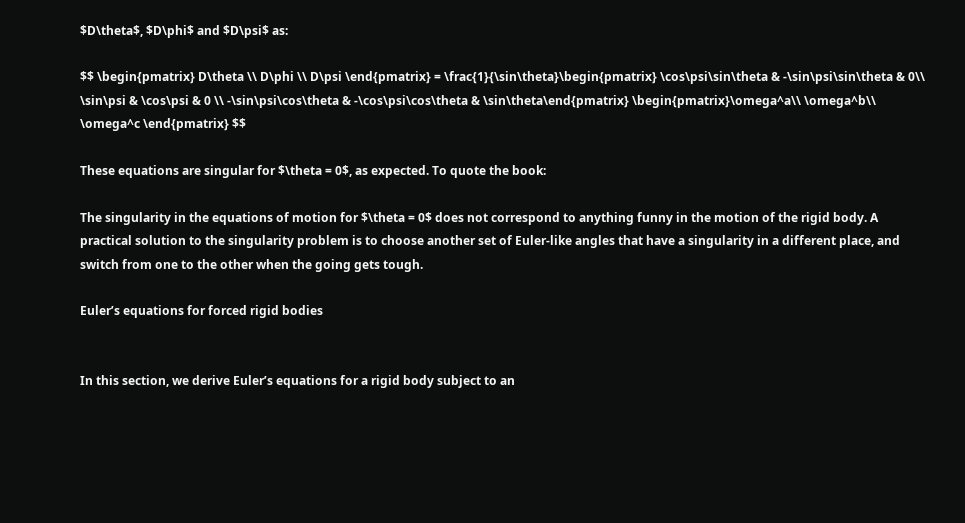$D\theta$, $D\phi$ and $D\psi$ as:

$$ \begin{pmatrix} D\theta \\ D\phi \\ D\psi \end{pmatrix} = \frac{1}{\sin\theta}\begin{pmatrix} \cos\psi\sin\theta & -\sin\psi\sin\theta & 0\\ \sin\psi & \cos\psi & 0 \\ -\sin\psi\cos\theta & -\cos\psi\cos\theta & \sin\theta\end{pmatrix} \begin{pmatrix}\omega^a\\ \omega^b\\ \omega^c \end{pmatrix} $$

These equations are singular for $\theta = 0$, as expected. To quote the book:

The singularity in the equations of motion for $\theta = 0$ does not correspond to anything funny in the motion of the rigid body. A practical solution to the singularity problem is to choose another set of Euler-like angles that have a singularity in a different place, and switch from one to the other when the going gets tough.

Euler’s equations for forced rigid bodies


In this section, we derive Euler’s equations for a rigid body subject to an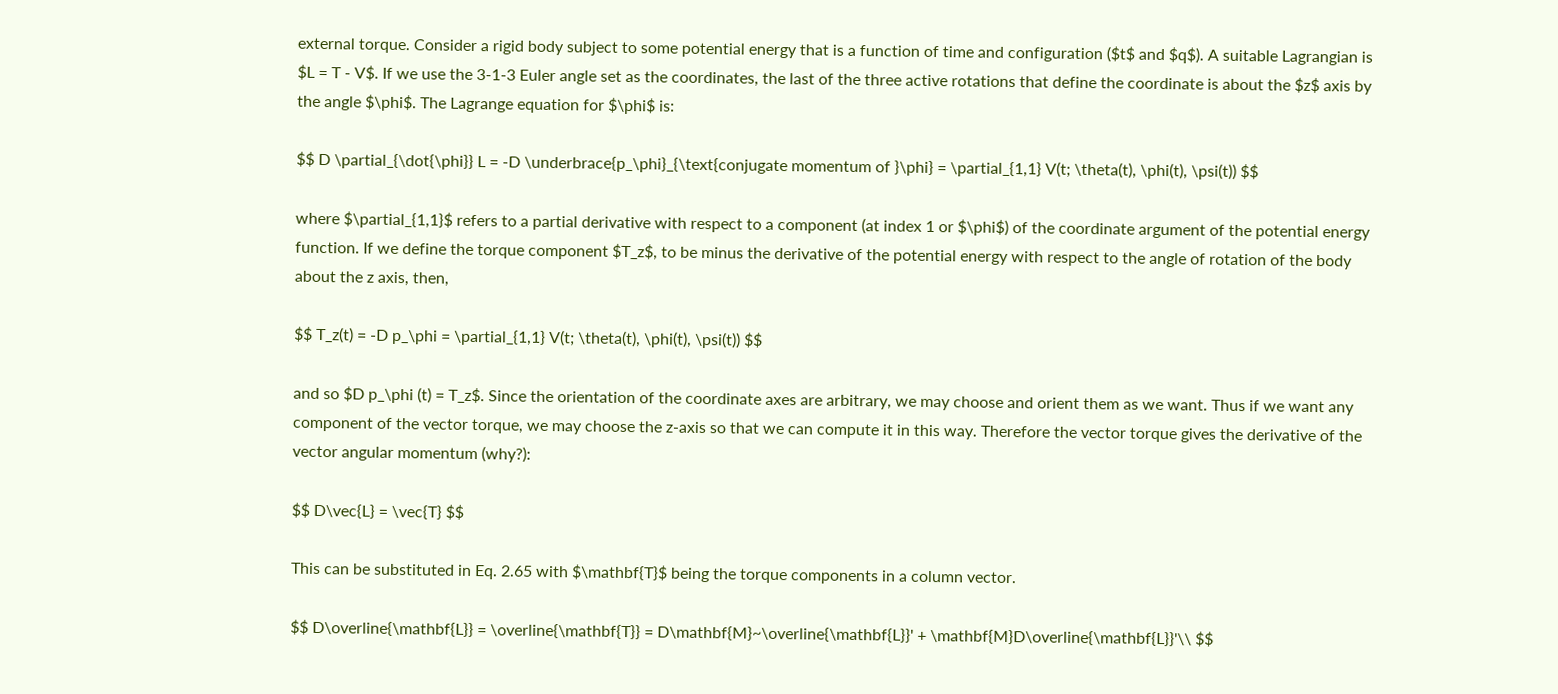external torque. Consider a rigid body subject to some potential energy that is a function of time and configuration ($t$ and $q$). A suitable Lagrangian is $L = T - V$. If we use the 3-1-3 Euler angle set as the coordinates, the last of the three active rotations that define the coordinate is about the $z$ axis by the angle $\phi$. The Lagrange equation for $\phi$ is:

$$ D \partial_{\dot{\phi}} L = -D \underbrace{p_\phi}_{\text{conjugate momentum of }\phi} = \partial_{1,1} V(t; \theta(t), \phi(t), \psi(t)) $$

where $\partial_{1,1}$ refers to a partial derivative with respect to a component (at index 1 or $\phi$) of the coordinate argument of the potential energy function. If we define the torque component $T_z$, to be minus the derivative of the potential energy with respect to the angle of rotation of the body about the z axis, then,

$$ T_z(t) = -D p_\phi = \partial_{1,1} V(t; \theta(t), \phi(t), \psi(t)) $$

and so $D p_\phi (t) = T_z$. Since the orientation of the coordinate axes are arbitrary, we may choose and orient them as we want. Thus if we want any component of the vector torque, we may choose the z-axis so that we can compute it in this way. Therefore the vector torque gives the derivative of the vector angular momentum (why?):

$$ D\vec{L} = \vec{T} $$

This can be substituted in Eq. 2.65 with $\mathbf{T}$ being the torque components in a column vector.

$$ D\overline{\mathbf{L}} = \overline{\mathbf{T}} = D\mathbf{M}~\overline{\mathbf{L}}' + \mathbf{M}D\overline{\mathbf{L}}'\\ $$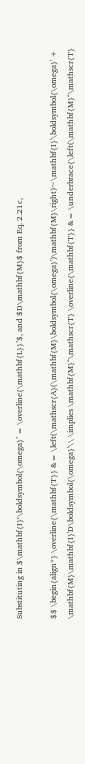Substituting in $\mathbf{I}‘\boldsymbol{\omega}’ = \overline{\mathbf{L}}’$, and $D\mathbf{M}$ from Eq. 2.21c,

$$ \begin{align*} \overline{\mathbf{T}} &= \left(\mathscr{A}(\mathbf{M}\boldsymbol{\omega}')\mathbf{M}\right)~\mathbf{I}'\boldsymbol{\omega}' + \mathbf{M}\mathbf{I}'D\boldsymbol{\omega}'\\ \implies \mathbf{M}^\mathscr{T} \overline{\mathbf{T}} &= \underbrace{\left(\mathbf{M}^\mathscr{T}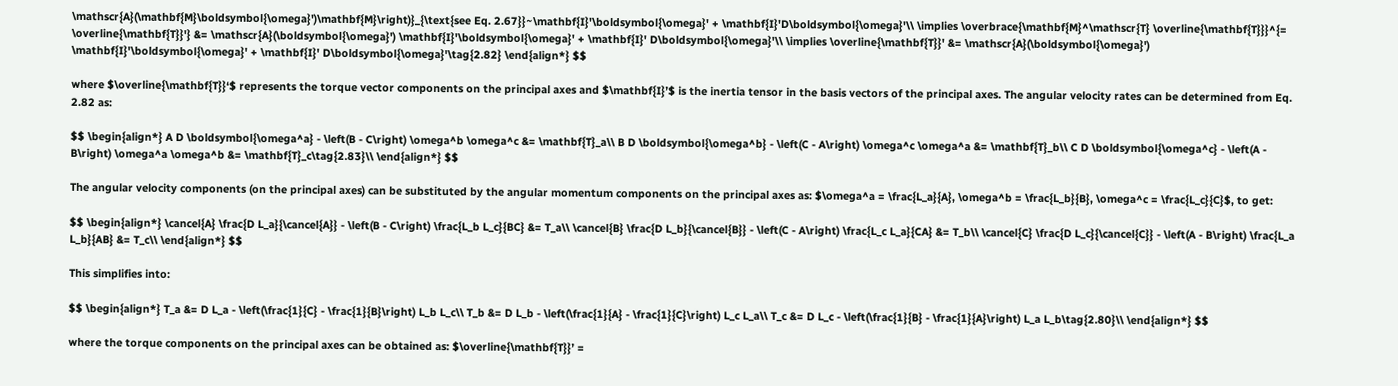\mathscr{A}(\mathbf{M}\boldsymbol{\omega}')\mathbf{M}\right)}_{\text{see Eq. 2.67}}~\mathbf{I}'\boldsymbol{\omega}' + \mathbf{I}'D\boldsymbol{\omega}'\\ \implies \overbrace{\mathbf{M}^\mathscr{T} \overline{\mathbf{T}}}^{= \overline{\mathbf{T}}'} &= \mathscr{A}(\boldsymbol{\omega}') \mathbf{I}'\boldsymbol{\omega}' + \mathbf{I}' D\boldsymbol{\omega}'\\ \implies \overline{\mathbf{T}}' &= \mathscr{A}(\boldsymbol{\omega}') \mathbf{I}'\boldsymbol{\omega}' + \mathbf{I}' D\boldsymbol{\omega}'\tag{2.82} \end{align*} $$

where $\overline{\mathbf{T}}‘$ represents the torque vector components on the principal axes and $\mathbf{I}’$ is the inertia tensor in the basis vectors of the principal axes. The angular velocity rates can be determined from Eq. 2.82 as:

$$ \begin{align*} A D \boldsymbol{\omega^a} - \left(B - C\right) \omega^b \omega^c &= \mathbf{T}_a\\ B D \boldsymbol{\omega^b} - \left(C - A\right) \omega^c \omega^a &= \mathbf{T}_b\\ C D \boldsymbol{\omega^c} - \left(A - B\right) \omega^a \omega^b &= \mathbf{T}_c\tag{2.83}\\ \end{align*} $$

The angular velocity components (on the principal axes) can be substituted by the angular momentum components on the principal axes as: $\omega^a = \frac{L_a}{A}, \omega^b = \frac{L_b}{B}, \omega^c = \frac{L_c}{C}$, to get:

$$ \begin{align*} \cancel{A} \frac{D L_a}{\cancel{A}} - \left(B - C\right) \frac{L_b L_c}{BC} &= T_a\\ \cancel{B} \frac{D L_b}{\cancel{B}} - \left(C - A\right) \frac{L_c L_a}{CA} &= T_b\\ \cancel{C} \frac{D L_c}{\cancel{C}} - \left(A - B\right) \frac{L_a L_b}{AB} &= T_c\\ \end{align*} $$

This simplifies into:

$$ \begin{align*} T_a &= D L_a - \left(\frac{1}{C} - \frac{1}{B}\right) L_b L_c\\ T_b &= D L_b - \left(\frac{1}{A} - \frac{1}{C}\right) L_c L_a\\ T_c &= D L_c - \left(\frac{1}{B} - \frac{1}{A}\right) L_a L_b\tag{2.80}\\ \end{align*} $$

where the torque components on the principal axes can be obtained as: $\overline{\mathbf{T}}’ =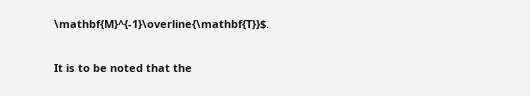\mathbf{M}^{-1}\overline{\mathbf{T}}$.

It is to be noted that the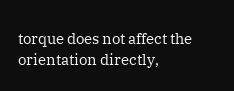torque does not affect the orientation directly,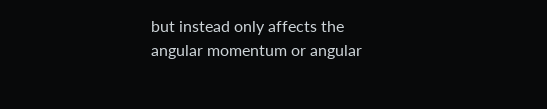but instead only affects the angular momentum or angular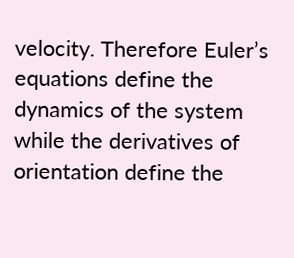velocity. Therefore Euler’s equations define the dynamics of the system while the derivatives of orientation define the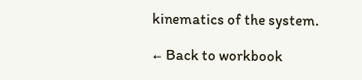kinematics of the system.

← Back to workbook